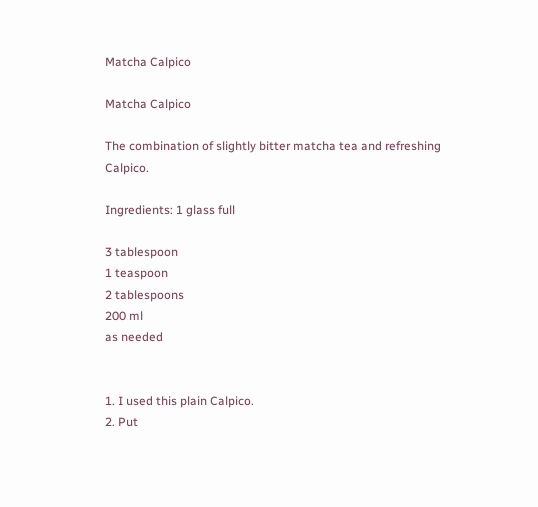Matcha Calpico

Matcha Calpico

The combination of slightly bitter matcha tea and refreshing Calpico.

Ingredients: 1 glass full

3 tablespoon
1 teaspoon
2 tablespoons
200 ml
as needed


1. I used this plain Calpico.
2. Put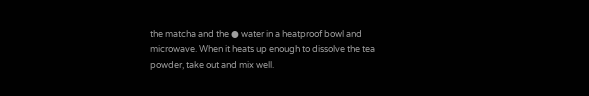the matcha and the ● water in a heatproof bowl and microwave. When it heats up enough to dissolve the tea powder, take out and mix well.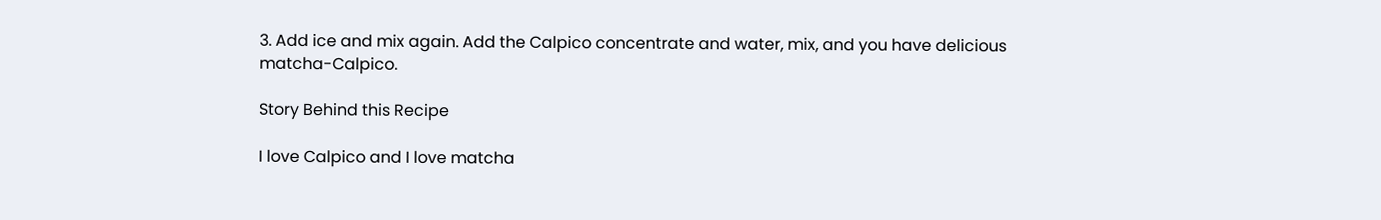3. Add ice and mix again. Add the Calpico concentrate and water, mix, and you have delicious matcha-Calpico.

Story Behind this Recipe

I love Calpico and I love matcha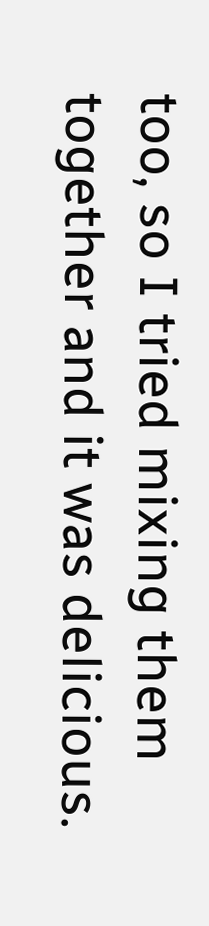too, so I tried mixing them together and it was delicious.